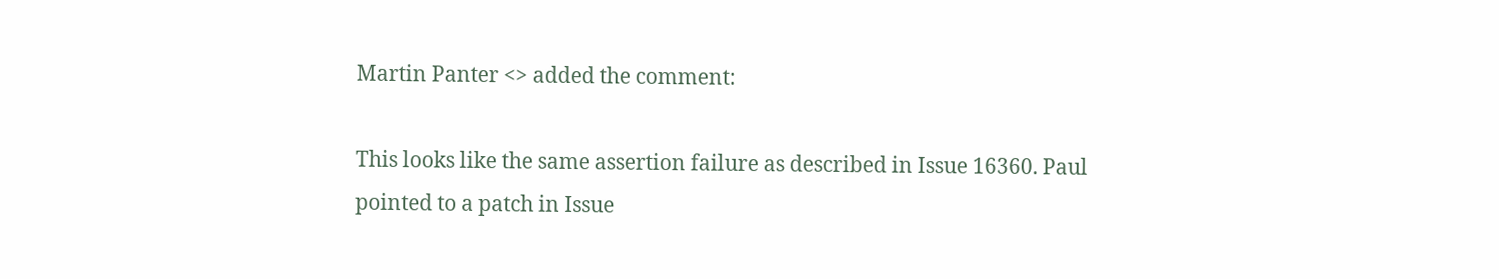Martin Panter <> added the comment:

This looks like the same assertion failure as described in Issue 16360. Paul
pointed to a patch in Issue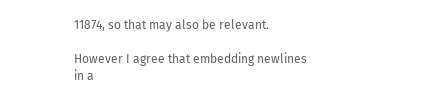11874, so that may also be relevant.

However I agree that embedding newlines in a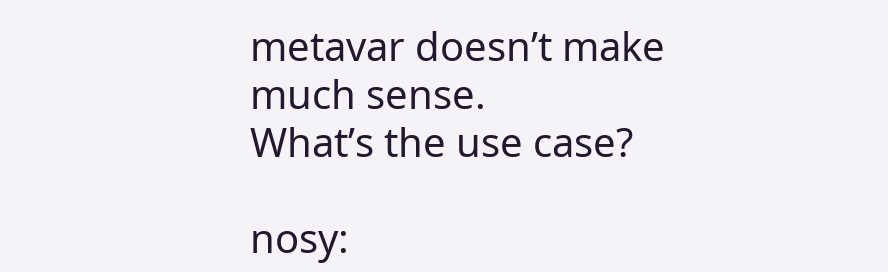metavar doesn’t make much sense.
What’s the use case?

nosy: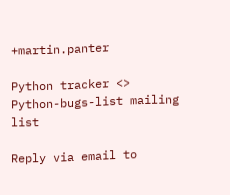+martin.panter

Python tracker <>
Python-bugs-list mailing list

Reply via email to